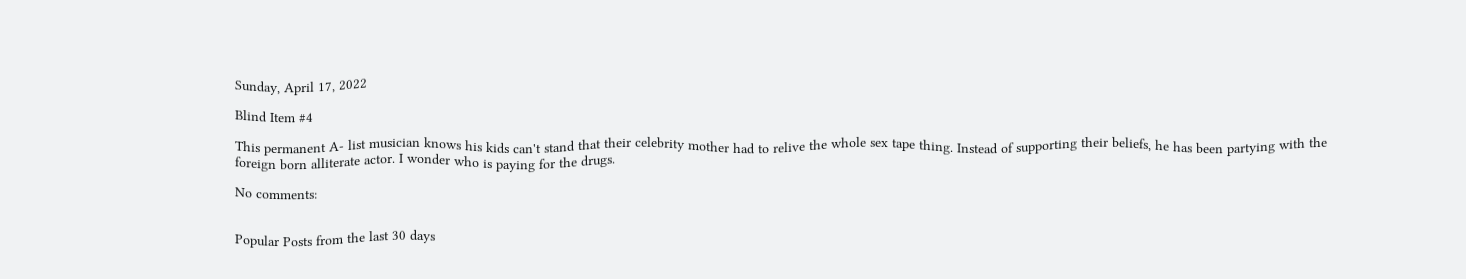Sunday, April 17, 2022

Blind Item #4

This permanent A- list musician knows his kids can't stand that their celebrity mother had to relive the whole sex tape thing. Instead of supporting their beliefs, he has been partying with the foreign born alliterate actor. I wonder who is paying for the drugs.

No comments:


Popular Posts from the last 30 days